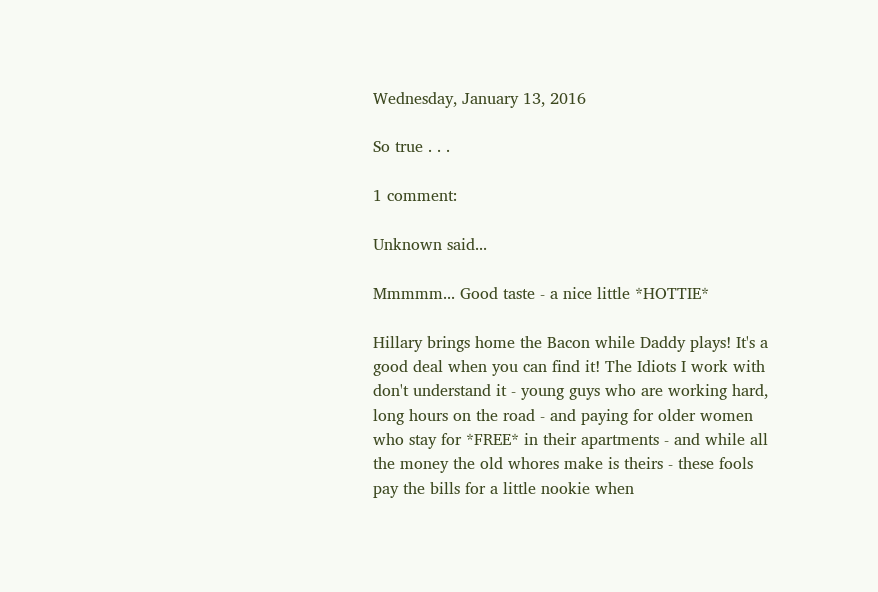Wednesday, January 13, 2016

So true . . .

1 comment:

Unknown said...

Mmmmm... Good taste - a nice little *HOTTIE*

Hillary brings home the Bacon while Daddy plays! It's a good deal when you can find it! The Idiots I work with don't understand it - young guys who are working hard, long hours on the road - and paying for older women who stay for *FREE* in their apartments - and while all the money the old whores make is theirs - these fools pay the bills for a little nookie when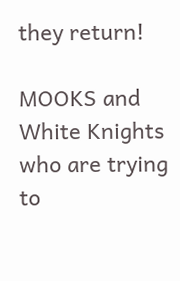they return!

MOOKS and White Knights who are trying to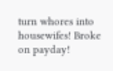turn whores into housewifes! Broke on payday!